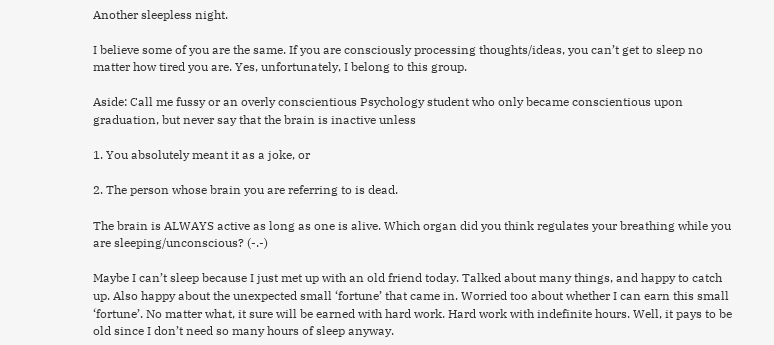Another sleepless night.

I believe some of you are the same. If you are consciously processing thoughts/ideas, you can’t get to sleep no matter how tired you are. Yes, unfortunately, I belong to this group.

Aside: Call me fussy or an overly conscientious Psychology student who only became conscientious upon graduation, but never say that the brain is inactive unless

1. You absolutely meant it as a joke, or

2. The person whose brain you are referring to is dead.

The brain is ALWAYS active as long as one is alive. Which organ did you think regulates your breathing while you are sleeping/unconscious? (-.-)

Maybe I can’t sleep because I just met up with an old friend today. Talked about many things, and happy to catch up. Also happy about the unexpected small ‘fortune’ that came in. Worried too about whether I can earn this small ‘fortune’. No matter what, it sure will be earned with hard work. Hard work with indefinite hours. Well, it pays to be old since I don’t need so many hours of sleep anyway.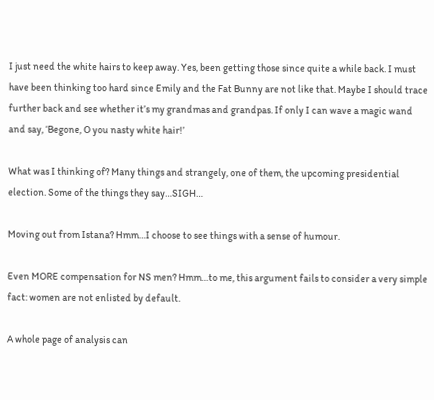I just need the white hairs to keep away. Yes, been getting those since quite a while back. I must have been thinking too hard since Emily and the Fat Bunny are not like that. Maybe I should trace further back and see whether it’s my grandmas and grandpas. If only I can wave a magic wand and say, ‘Begone, O you nasty white hair!’

What was I thinking of? Many things and strangely, one of them, the upcoming presidential election. Some of the things they say…SIGH…

Moving out from Istana? Hmm…I choose to see things with a sense of humour.

Even MORE compensation for NS men? Hmm…to me, this argument fails to consider a very simple fact: women are not enlisted by default.

A whole page of analysis can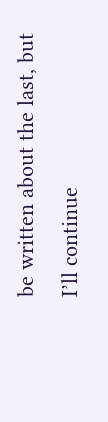be written about the last, but I’ll continue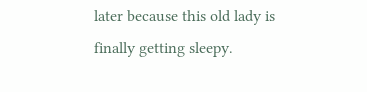later because this old lady is finally getting sleepy.